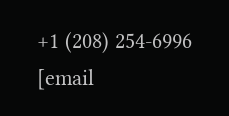+1 (208) 254-6996 [email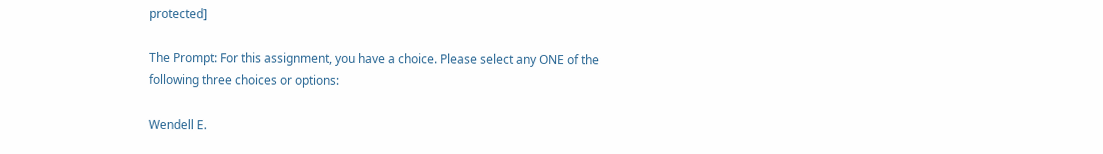protected]

The Prompt: For this assignment, you have a choice. Please select any ONE of the following three choices or options:

Wendell E.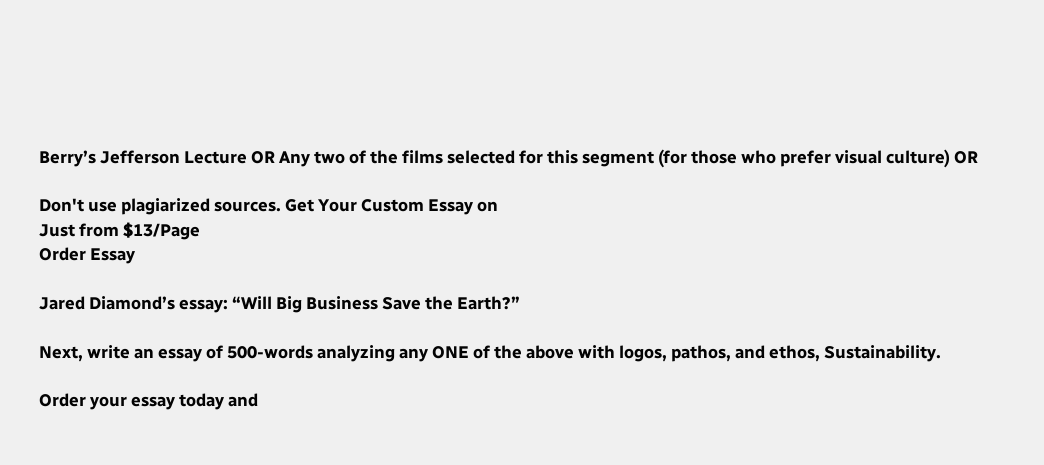Berry’s Jefferson Lecture OR Any two of the films selected for this segment (for those who prefer visual culture) OR

Don't use plagiarized sources. Get Your Custom Essay on
Just from $13/Page
Order Essay

Jared Diamond’s essay: “Will Big Business Save the Earth?”

Next, write an essay of 500-words analyzing any ONE of the above with logos, pathos, and ethos, Sustainability.

Order your essay today and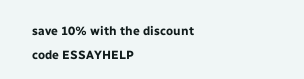save 10% with the discount code ESSAYHELP